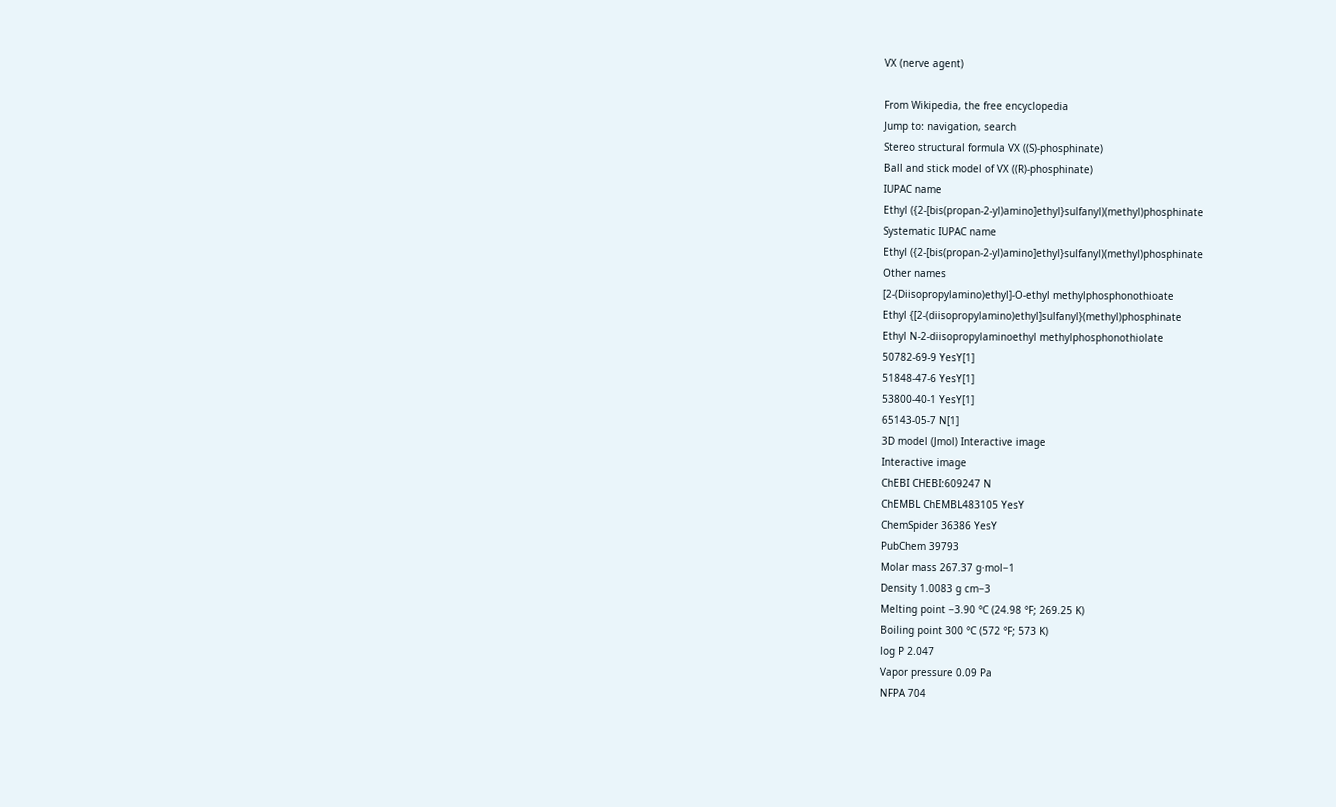VX (nerve agent)

From Wikipedia, the free encyclopedia
Jump to: navigation, search
Stereo structural formula VX ((S)-phosphinate)
Ball and stick model of VX ((R)-phosphinate)
IUPAC name
Ethyl ({2-[bis(propan-2-yl)amino]ethyl}sulfanyl)(methyl)phosphinate
Systematic IUPAC name
Ethyl ({2-[bis(propan-2-yl)amino]ethyl}sulfanyl)(methyl)phosphinate
Other names
[2-(Diisopropylamino)ethyl]-O-ethyl methylphosphonothioate
Ethyl {[2-(diisopropylamino)ethyl]sulfanyl}(methyl)phosphinate
Ethyl N-2-diisopropylaminoethyl methylphosphonothiolate
50782-69-9 YesY[1]
51848-47-6 YesY[1]
53800-40-1 YesY[1]
65143-05-7 N[1]
3D model (Jmol) Interactive image
Interactive image
ChEBI CHEBI:609247 N
ChEMBL ChEMBL483105 YesY
ChemSpider 36386 YesY
PubChem 39793
Molar mass 267.37 g·mol−1
Density 1.0083 g cm−3
Melting point −3.90 °C (24.98 °F; 269.25 K)
Boiling point 300 °C (572 °F; 573 K)
log P 2.047
Vapor pressure 0.09 Pa
NFPA 704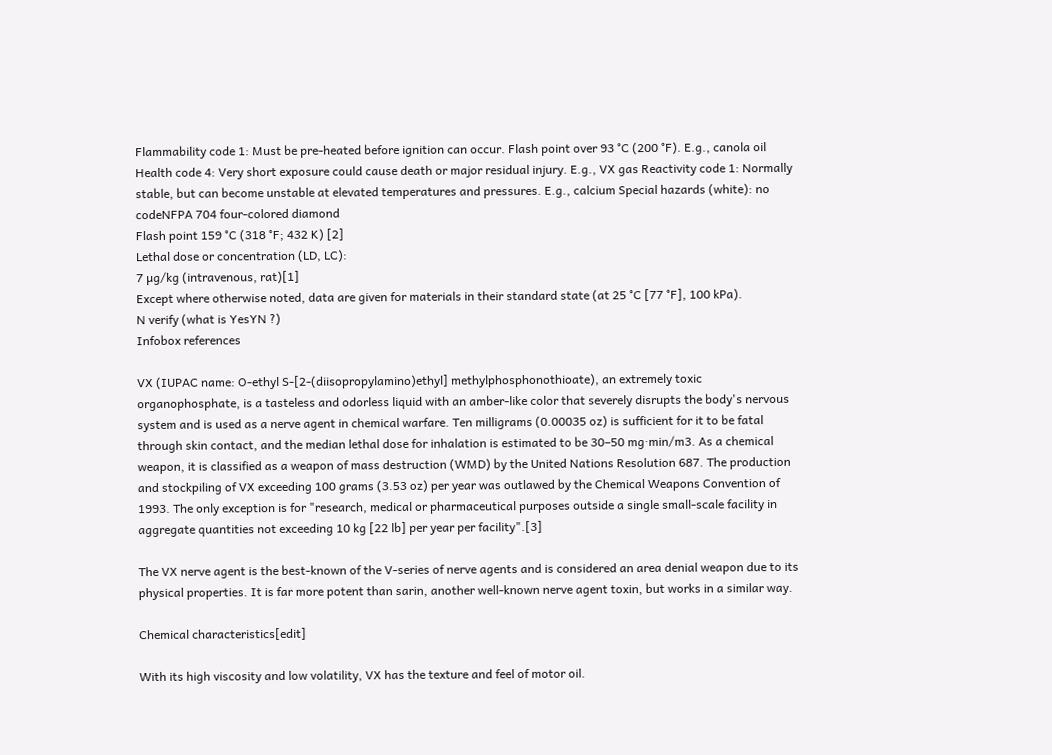Flammability code 1: Must be pre-heated before ignition can occur. Flash point over 93 °C (200 °F). E.g., canola oil Health code 4: Very short exposure could cause death or major residual injury. E.g., VX gas Reactivity code 1: Normally stable, but can become unstable at elevated temperatures and pressures. E.g., calcium Special hazards (white): no codeNFPA 704 four-colored diamond
Flash point 159 °C (318 °F; 432 K) [2]
Lethal dose or concentration (LD, LC):
7 µg/kg (intravenous, rat)[1]
Except where otherwise noted, data are given for materials in their standard state (at 25 °C [77 °F], 100 kPa).
N verify (what is YesYN ?)
Infobox references

VX (IUPAC name: O-ethyl S-[2-(diisopropylamino)ethyl] methylphosphonothioate), an extremely toxic organophosphate, is a tasteless and odorless liquid with an amber-like color that severely disrupts the body's nervous system and is used as a nerve agent in chemical warfare. Ten milligrams (0.00035 oz) is sufficient for it to be fatal through skin contact, and the median lethal dose for inhalation is estimated to be 30–50 mg·min/m3. As a chemical weapon, it is classified as a weapon of mass destruction (WMD) by the United Nations Resolution 687. The production and stockpiling of VX exceeding 100 grams (3.53 oz) per year was outlawed by the Chemical Weapons Convention of 1993. The only exception is for "research, medical or pharmaceutical purposes outside a single small-scale facility in aggregate quantities not exceeding 10 kg [22 lb] per year per facility".[3]

The VX nerve agent is the best-known of the V-series of nerve agents and is considered an area denial weapon due to its physical properties. It is far more potent than sarin, another well-known nerve agent toxin, but works in a similar way.

Chemical characteristics[edit]

With its high viscosity and low volatility, VX has the texture and feel of motor oil.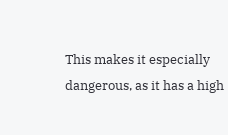This makes it especially dangerous, as it has a high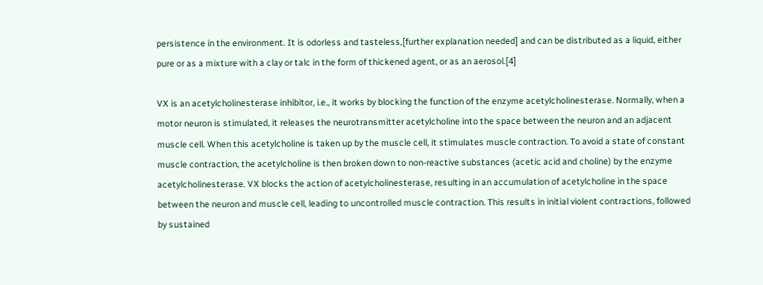persistence in the environment. It is odorless and tasteless,[further explanation needed] and can be distributed as a liquid, either pure or as a mixture with a clay or talc in the form of thickened agent, or as an aerosol.[4]

VX is an acetylcholinesterase inhibitor, i.e., it works by blocking the function of the enzyme acetylcholinesterase. Normally, when a motor neuron is stimulated, it releases the neurotransmitter acetylcholine into the space between the neuron and an adjacent muscle cell. When this acetylcholine is taken up by the muscle cell, it stimulates muscle contraction. To avoid a state of constant muscle contraction, the acetylcholine is then broken down to non-reactive substances (acetic acid and choline) by the enzyme acetylcholinesterase. VX blocks the action of acetylcholinesterase, resulting in an accumulation of acetylcholine in the space between the neuron and muscle cell, leading to uncontrolled muscle contraction. This results in initial violent contractions, followed by sustained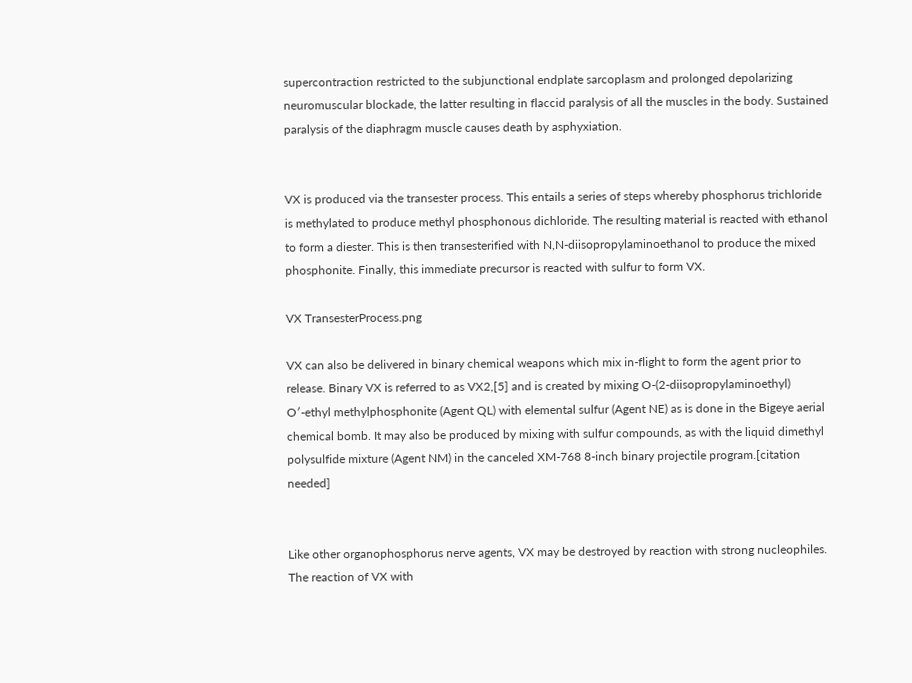supercontraction restricted to the subjunctional endplate sarcoplasm and prolonged depolarizing neuromuscular blockade, the latter resulting in flaccid paralysis of all the muscles in the body. Sustained paralysis of the diaphragm muscle causes death by asphyxiation.


VX is produced via the transester process. This entails a series of steps whereby phosphorus trichloride is methylated to produce methyl phosphonous dichloride. The resulting material is reacted with ethanol to form a diester. This is then transesterified with N,N-diisopropylaminoethanol to produce the mixed phosphonite. Finally, this immediate precursor is reacted with sulfur to form VX.

VX TransesterProcess.png

VX can also be delivered in binary chemical weapons which mix in-flight to form the agent prior to release. Binary VX is referred to as VX2,[5] and is created by mixing O-(2-diisopropylaminoethyl) O′-ethyl methylphosphonite (Agent QL) with elemental sulfur (Agent NE) as is done in the Bigeye aerial chemical bomb. It may also be produced by mixing with sulfur compounds, as with the liquid dimethyl polysulfide mixture (Agent NM) in the canceled XM-768 8-inch binary projectile program.[citation needed]


Like other organophosphorus nerve agents, VX may be destroyed by reaction with strong nucleophiles. The reaction of VX with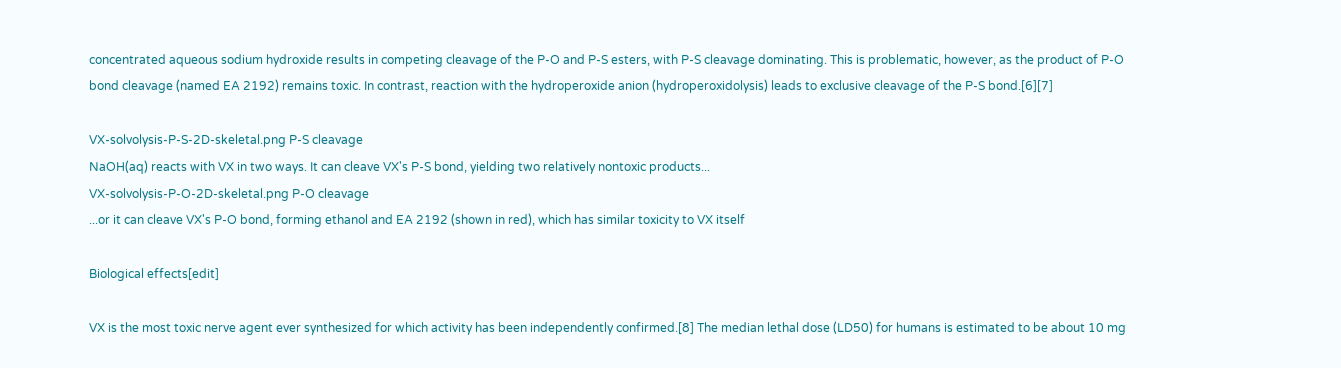concentrated aqueous sodium hydroxide results in competing cleavage of the P-O and P-S esters, with P-S cleavage dominating. This is problematic, however, as the product of P-O bond cleavage (named EA 2192) remains toxic. In contrast, reaction with the hydroperoxide anion (hydroperoxidolysis) leads to exclusive cleavage of the P-S bond.[6][7]

VX-solvolysis-P-S-2D-skeletal.png P-S cleavage
NaOH(aq) reacts with VX in two ways. It can cleave VX's P-S bond, yielding two relatively nontoxic products...
VX-solvolysis-P-O-2D-skeletal.png P-O cleavage
...or it can cleave VX's P-O bond, forming ethanol and EA 2192 (shown in red), which has similar toxicity to VX itself

Biological effects[edit]

VX is the most toxic nerve agent ever synthesized for which activity has been independently confirmed.[8] The median lethal dose (LD50) for humans is estimated to be about 10 mg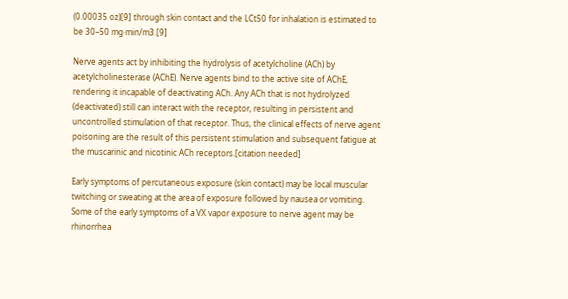(0.00035 oz)[9] through skin contact and the LCt50 for inhalation is estimated to be 30–50 mg·min/m3.[9]

Nerve agents act by inhibiting the hydrolysis of acetylcholine (ACh) by acetylcholinesterase (AChE). Nerve agents bind to the active site of AChE, rendering it incapable of deactivating ACh. Any ACh that is not hydrolyzed (deactivated) still can interact with the receptor, resulting in persistent and uncontrolled stimulation of that receptor. Thus, the clinical effects of nerve agent poisoning are the result of this persistent stimulation and subsequent fatigue at the muscarinic and nicotinic ACh receptors.[citation needed]

Early symptoms of percutaneous exposure (skin contact) may be local muscular twitching or sweating at the area of exposure followed by nausea or vomiting. Some of the early symptoms of a VX vapor exposure to nerve agent may be rhinorrhea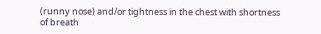(runny nose) and/or tightness in the chest with shortness of breath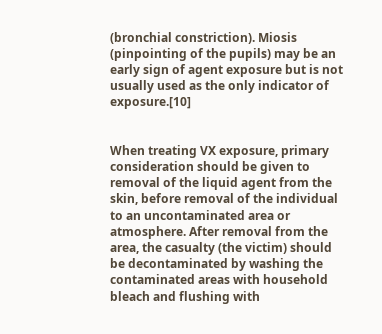(bronchial constriction). Miosis (pinpointing of the pupils) may be an early sign of agent exposure but is not usually used as the only indicator of exposure.[10]


When treating VX exposure, primary consideration should be given to removal of the liquid agent from the skin, before removal of the individual to an uncontaminated area or atmosphere. After removal from the area, the casualty (the victim) should be decontaminated by washing the contaminated areas with household bleach and flushing with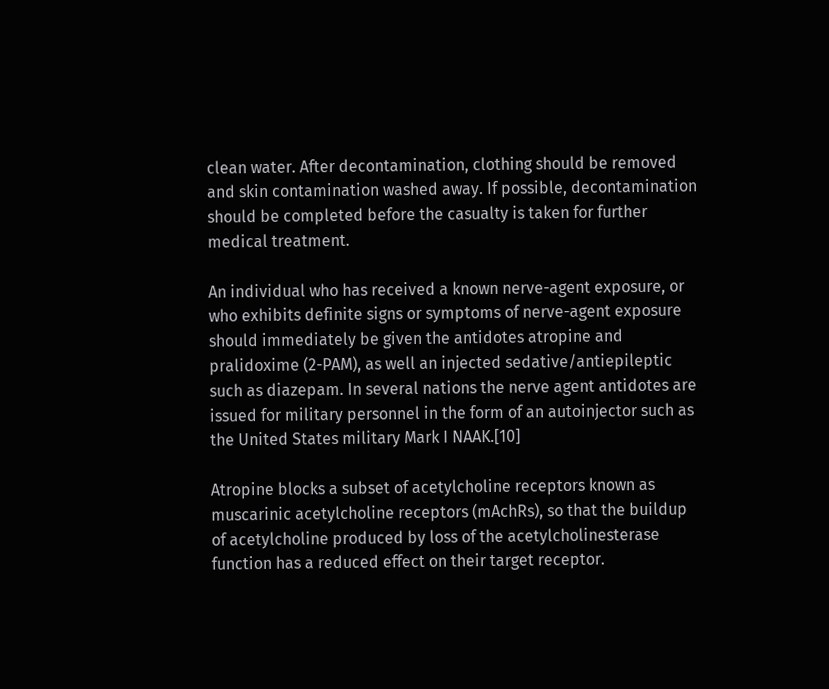clean water. After decontamination, clothing should be removed and skin contamination washed away. If possible, decontamination should be completed before the casualty is taken for further medical treatment.

An individual who has received a known nerve-agent exposure, or who exhibits definite signs or symptoms of nerve-agent exposure should immediately be given the antidotes atropine and pralidoxime (2-PAM), as well an injected sedative/antiepileptic such as diazepam. In several nations the nerve agent antidotes are issued for military personnel in the form of an autoinjector such as the United States military Mark I NAAK.[10]

Atropine blocks a subset of acetylcholine receptors known as muscarinic acetylcholine receptors (mAchRs), so that the buildup of acetylcholine produced by loss of the acetylcholinesterase function has a reduced effect on their target receptor.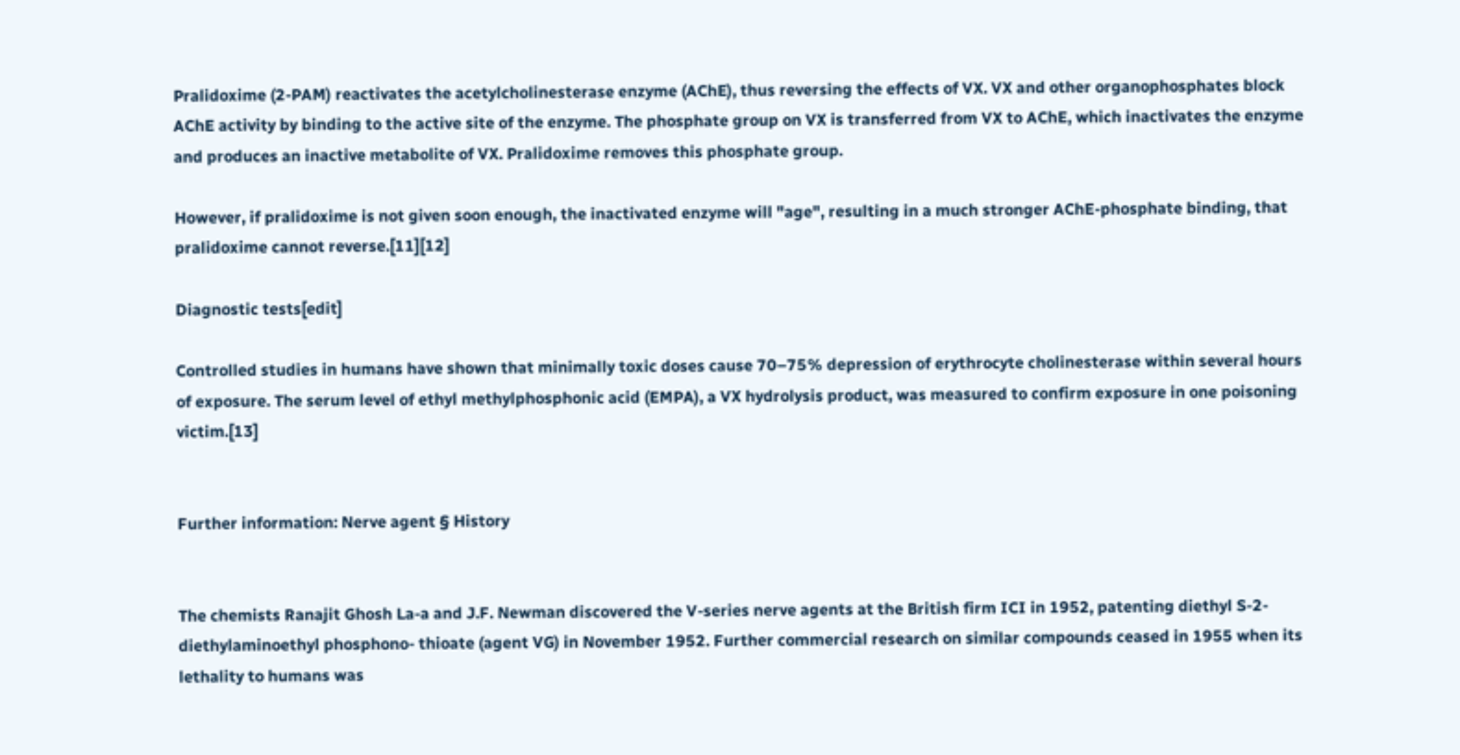Pralidoxime (2-PAM) reactivates the acetylcholinesterase enzyme (AChE), thus reversing the effects of VX. VX and other organophosphates block AChE activity by binding to the active site of the enzyme. The phosphate group on VX is transferred from VX to AChE, which inactivates the enzyme and produces an inactive metabolite of VX. Pralidoxime removes this phosphate group.

However, if pralidoxime is not given soon enough, the inactivated enzyme will "age", resulting in a much stronger AChE-phosphate binding, that pralidoxime cannot reverse.[11][12]

Diagnostic tests[edit]

Controlled studies in humans have shown that minimally toxic doses cause 70–75% depression of erythrocyte cholinesterase within several hours of exposure. The serum level of ethyl methylphosphonic acid (EMPA), a VX hydrolysis product, was measured to confirm exposure in one poisoning victim.[13]


Further information: Nerve agent § History


The chemists Ranajit Ghosh La-a and J.F. Newman discovered the V-series nerve agents at the British firm ICI in 1952, patenting diethyl S-2-diethylaminoethyl phosphono- thioate (agent VG) in November 1952. Further commercial research on similar compounds ceased in 1955 when its lethality to humans was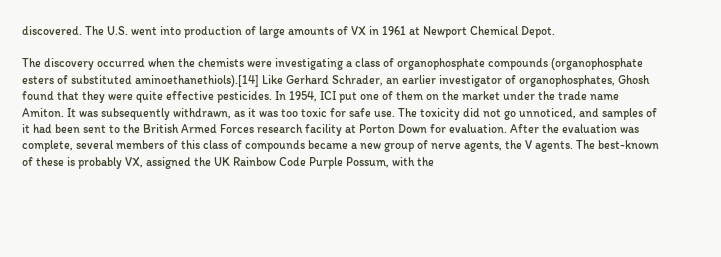discovered. The U.S. went into production of large amounts of VX in 1961 at Newport Chemical Depot.

The discovery occurred when the chemists were investigating a class of organophosphate compounds (organophosphate esters of substituted aminoethanethiols).[14] Like Gerhard Schrader, an earlier investigator of organophosphates, Ghosh found that they were quite effective pesticides. In 1954, ICI put one of them on the market under the trade name Amiton. It was subsequently withdrawn, as it was too toxic for safe use. The toxicity did not go unnoticed, and samples of it had been sent to the British Armed Forces research facility at Porton Down for evaluation. After the evaluation was complete, several members of this class of compounds became a new group of nerve agents, the V agents. The best-known of these is probably VX, assigned the UK Rainbow Code Purple Possum, with the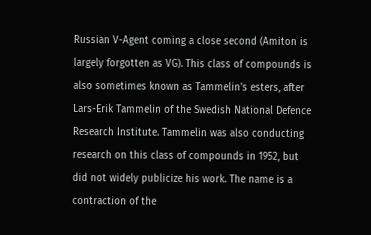Russian V-Agent coming a close second (Amiton is largely forgotten as VG). This class of compounds is also sometimes known as Tammelin's esters, after Lars-Erik Tammelin of the Swedish National Defence Research Institute. Tammelin was also conducting research on this class of compounds in 1952, but did not widely publicize his work. The name is a contraction of the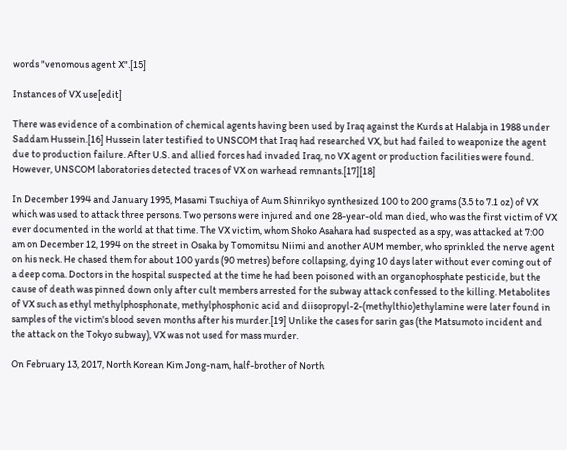words "venomous agent X".[15]

Instances of VX use[edit]

There was evidence of a combination of chemical agents having been used by Iraq against the Kurds at Halabja in 1988 under Saddam Hussein.[16] Hussein later testified to UNSCOM that Iraq had researched VX, but had failed to weaponize the agent due to production failure. After U.S. and allied forces had invaded Iraq, no VX agent or production facilities were found. However, UNSCOM laboratories detected traces of VX on warhead remnants.[17][18]

In December 1994 and January 1995, Masami Tsuchiya of Aum Shinrikyo synthesized 100 to 200 grams (3.5 to 7.1 oz) of VX which was used to attack three persons. Two persons were injured and one 28-year-old man died, who was the first victim of VX ever documented in the world at that time. The VX victim, whom Shoko Asahara had suspected as a spy, was attacked at 7:00 am on December 12, 1994 on the street in Osaka by Tomomitsu Niimi and another AUM member, who sprinkled the nerve agent on his neck. He chased them for about 100 yards (90 metres) before collapsing, dying 10 days later without ever coming out of a deep coma. Doctors in the hospital suspected at the time he had been poisoned with an organophosphate pesticide, but the cause of death was pinned down only after cult members arrested for the subway attack confessed to the killing. Metabolites of VX such as ethyl methylphosphonate, methylphosphonic acid and diisopropyl-2-(methylthio)ethylamine were later found in samples of the victim's blood seven months after his murder.[19] Unlike the cases for sarin gas (the Matsumoto incident and the attack on the Tokyo subway), VX was not used for mass murder.

On February 13, 2017, North Korean Kim Jong-nam, half-brother of North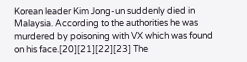Korean leader Kim Jong-un suddenly died in Malaysia. According to the authorities he was murdered by poisoning with VX which was found on his face.[20][21][22][23] The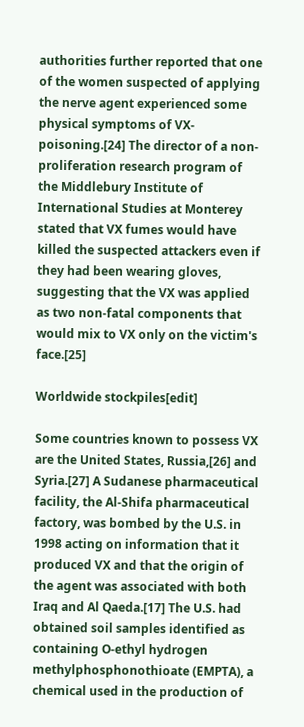authorities further reported that one of the women suspected of applying the nerve agent experienced some physical symptoms of VX-poisoning.[24] The director of a non-proliferation research program of the Middlebury Institute of International Studies at Monterey stated that VX fumes would have killed the suspected attackers even if they had been wearing gloves, suggesting that the VX was applied as two non-fatal components that would mix to VX only on the victim's face.[25]

Worldwide stockpiles[edit]

Some countries known to possess VX are the United States, Russia,[26] and Syria.[27] A Sudanese pharmaceutical facility, the Al-Shifa pharmaceutical factory, was bombed by the U.S. in 1998 acting on information that it produced VX and that the origin of the agent was associated with both Iraq and Al Qaeda.[17] The U.S. had obtained soil samples identified as containing O-ethyl hydrogen methylphosphonothioate (EMPTA), a chemical used in the production of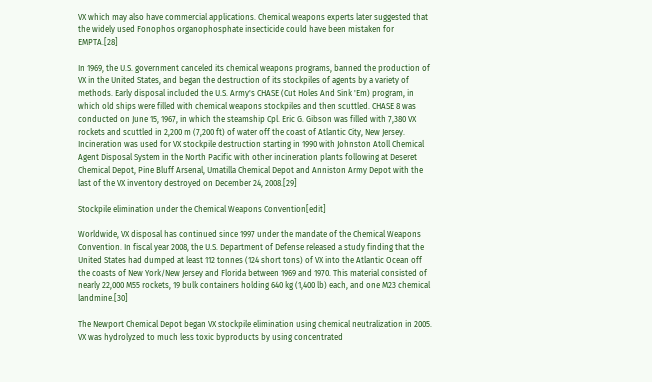VX which may also have commercial applications. Chemical weapons experts later suggested that the widely used Fonophos organophosphate insecticide could have been mistaken for EMPTA.[28]

In 1969, the U.S. government canceled its chemical weapons programs, banned the production of VX in the United States, and began the destruction of its stockpiles of agents by a variety of methods. Early disposal included the U.S. Army's CHASE (Cut Holes And Sink 'Em) program, in which old ships were filled with chemical weapons stockpiles and then scuttled. CHASE 8 was conducted on June 15, 1967, in which the steamship Cpl. Eric G. Gibson was filled with 7,380 VX rockets and scuttled in 2,200 m (7,200 ft) of water off the coast of Atlantic City, New Jersey. Incineration was used for VX stockpile destruction starting in 1990 with Johnston Atoll Chemical Agent Disposal System in the North Pacific with other incineration plants following at Deseret Chemical Depot, Pine Bluff Arsenal, Umatilla Chemical Depot and Anniston Army Depot with the last of the VX inventory destroyed on December 24, 2008.[29]

Stockpile elimination under the Chemical Weapons Convention[edit]

Worldwide, VX disposal has continued since 1997 under the mandate of the Chemical Weapons Convention. In fiscal year 2008, the U.S. Department of Defense released a study finding that the United States had dumped at least 112 tonnes (124 short tons) of VX into the Atlantic Ocean off the coasts of New York/New Jersey and Florida between 1969 and 1970. This material consisted of nearly 22,000 M55 rockets, 19 bulk containers holding 640 kg (1,400 lb) each, and one M23 chemical landmine.[30]

The Newport Chemical Depot began VX stockpile elimination using chemical neutralization in 2005. VX was hydrolyzed to much less toxic byproducts by using concentrated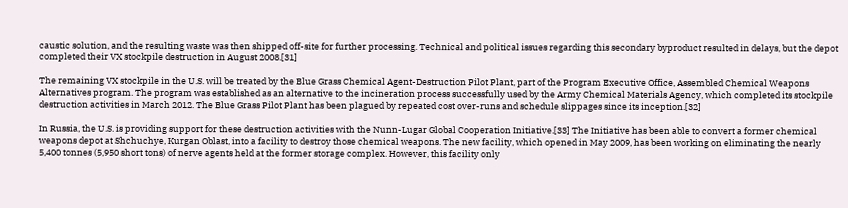caustic solution, and the resulting waste was then shipped off-site for further processing. Technical and political issues regarding this secondary byproduct resulted in delays, but the depot completed their VX stockpile destruction in August 2008.[31]

The remaining VX stockpile in the U.S. will be treated by the Blue Grass Chemical Agent-Destruction Pilot Plant, part of the Program Executive Office, Assembled Chemical Weapons Alternatives program. The program was established as an alternative to the incineration process successfully used by the Army Chemical Materials Agency, which completed its stockpile destruction activities in March 2012. The Blue Grass Pilot Plant has been plagued by repeated cost over-runs and schedule slippages since its inception.[32]

In Russia, the U.S. is providing support for these destruction activities with the Nunn-Lugar Global Cooperation Initiative.[33] The Initiative has been able to convert a former chemical weapons depot at Shchuchye, Kurgan Oblast, into a facility to destroy those chemical weapons. The new facility, which opened in May 2009, has been working on eliminating the nearly 5,400 tonnes (5,950 short tons) of nerve agents held at the former storage complex. However, this facility only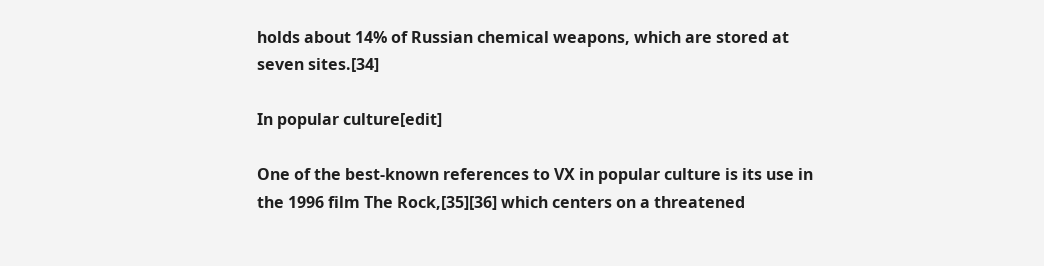holds about 14% of Russian chemical weapons, which are stored at seven sites.[34]

In popular culture[edit]

One of the best-known references to VX in popular culture is its use in the 1996 film The Rock,[35][36] which centers on a threatened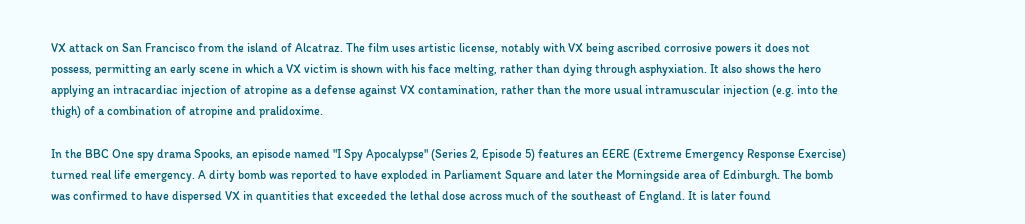VX attack on San Francisco from the island of Alcatraz. The film uses artistic license, notably with VX being ascribed corrosive powers it does not possess, permitting an early scene in which a VX victim is shown with his face melting, rather than dying through asphyxiation. It also shows the hero applying an intracardiac injection of atropine as a defense against VX contamination, rather than the more usual intramuscular injection (e.g. into the thigh) of a combination of atropine and pralidoxime.

In the BBC One spy drama Spooks, an episode named "I Spy Apocalypse" (Series 2, Episode 5) features an EERE (Extreme Emergency Response Exercise) turned real life emergency. A dirty bomb was reported to have exploded in Parliament Square and later the Morningside area of Edinburgh. The bomb was confirmed to have dispersed VX in quantities that exceeded the lethal dose across much of the southeast of England. It is later found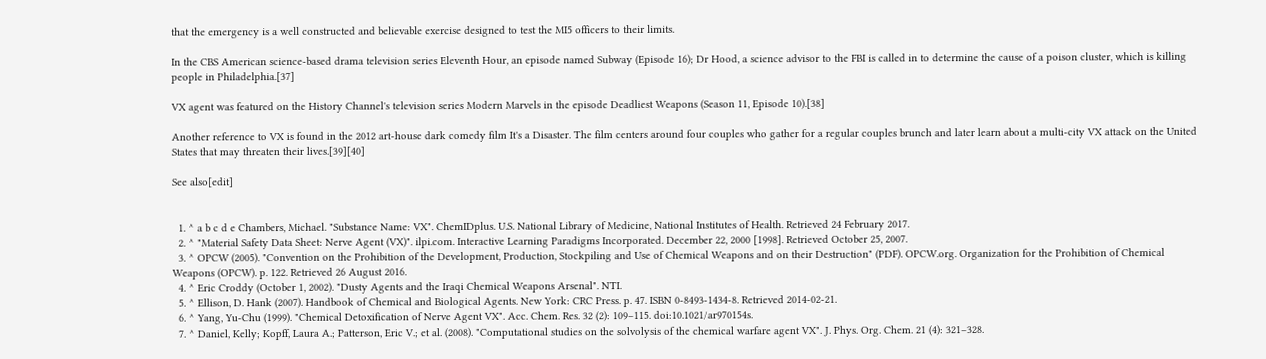that the emergency is a well constructed and believable exercise designed to test the MI5 officers to their limits.

In the CBS American science-based drama television series Eleventh Hour, an episode named Subway (Episode 16); Dr Hood, a science advisor to the FBI is called in to determine the cause of a poison cluster, which is killing people in Philadelphia.[37]

VX agent was featured on the History Channel's television series Modern Marvels in the episode Deadliest Weapons (Season 11, Episode 10).[38]

Another reference to VX is found in the 2012 art-house dark comedy film It's a Disaster. The film centers around four couples who gather for a regular couples brunch and later learn about a multi-city VX attack on the United States that may threaten their lives.[39][40]

See also[edit]


  1. ^ a b c d e Chambers, Michael. "Substance Name: VX". ChemIDplus. U.S. National Library of Medicine, National Institutes of Health. Retrieved 24 February 2017.
  2. ^ "Material Safety Data Sheet: Nerve Agent (VX)". ilpi.com. Interactive Learning Paradigms Incorporated. December 22, 2000 [1998]. Retrieved October 25, 2007.
  3. ^ OPCW (2005). "Convention on the Prohibition of the Development, Production, Stockpiling and Use of Chemical Weapons and on their Destruction" (PDF). OPCW.org. Organization for the Prohibition of Chemical Weapons (OPCW). p. 122. Retrieved 26 August 2016.
  4. ^ Eric Croddy (October 1, 2002). "Dusty Agents and the Iraqi Chemical Weapons Arsenal". NTI.
  5. ^ Ellison, D. Hank (2007). Handbook of Chemical and Biological Agents. New York: CRC Press. p. 47. ISBN 0-8493-1434-8. Retrieved 2014-02-21.
  6. ^ Yang, Yu-Chu (1999). "Chemical Detoxification of Nerve Agent VX". Acc. Chem. Res. 32 (2): 109–115. doi:10.1021/ar970154s.
  7. ^ Daniel, Kelly; Kopff, Laura A.; Patterson, Eric V.; et al. (2008). "Computational studies on the solvolysis of the chemical warfare agent VX". J. Phys. Org. Chem. 21 (4): 321–328.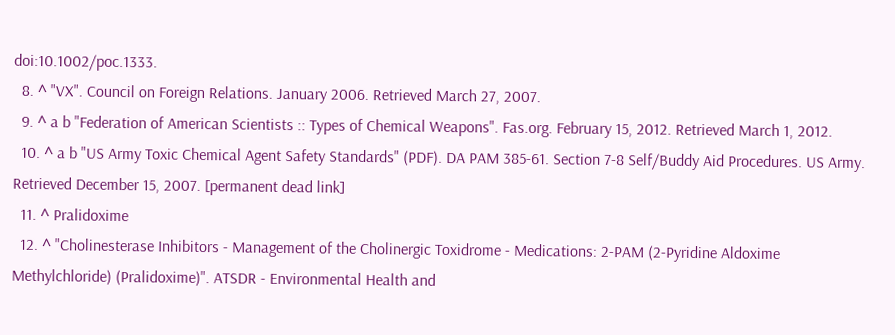doi:10.1002/poc.1333.
  8. ^ "VX". Council on Foreign Relations. January 2006. Retrieved March 27, 2007.
  9. ^ a b "Federation of American Scientists :: Types of Chemical Weapons". Fas.org. February 15, 2012. Retrieved March 1, 2012.
  10. ^ a b "US Army Toxic Chemical Agent Safety Standards" (PDF). DA PAM 385-61. Section 7-8 Self/Buddy Aid Procedures. US Army. Retrieved December 15, 2007. [permanent dead link]
  11. ^ Pralidoxime
  12. ^ "Cholinesterase Inhibitors - Management of the Cholinergic Toxidrome - Medications: 2-PAM (2-Pyridine Aldoxime Methylchloride) (Pralidoxime)". ATSDR - Environmental Health and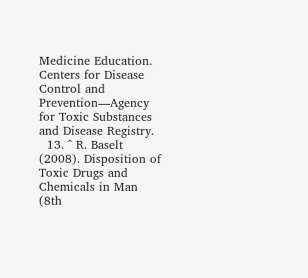Medicine Education. Centers for Disease Control and Prevention—Agency for Toxic Substances and Disease Registry.
  13. ^ R. Baselt (2008). Disposition of Toxic Drugs and Chemicals in Man (8th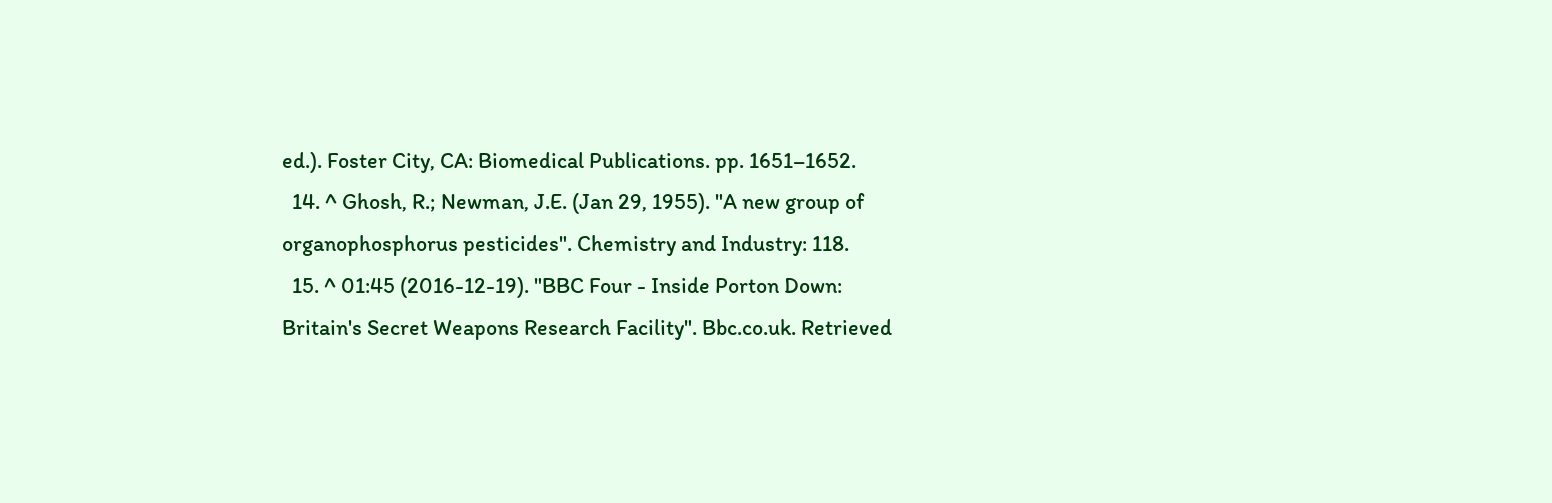ed.). Foster City, CA: Biomedical Publications. pp. 1651–1652.
  14. ^ Ghosh, R.; Newman, J.E. (Jan 29, 1955). "A new group of organophosphorus pesticides". Chemistry and Industry: 118.
  15. ^ 01:45 (2016-12-19). "BBC Four - Inside Porton Down: Britain's Secret Weapons Research Facility". Bbc.co.uk. Retrieved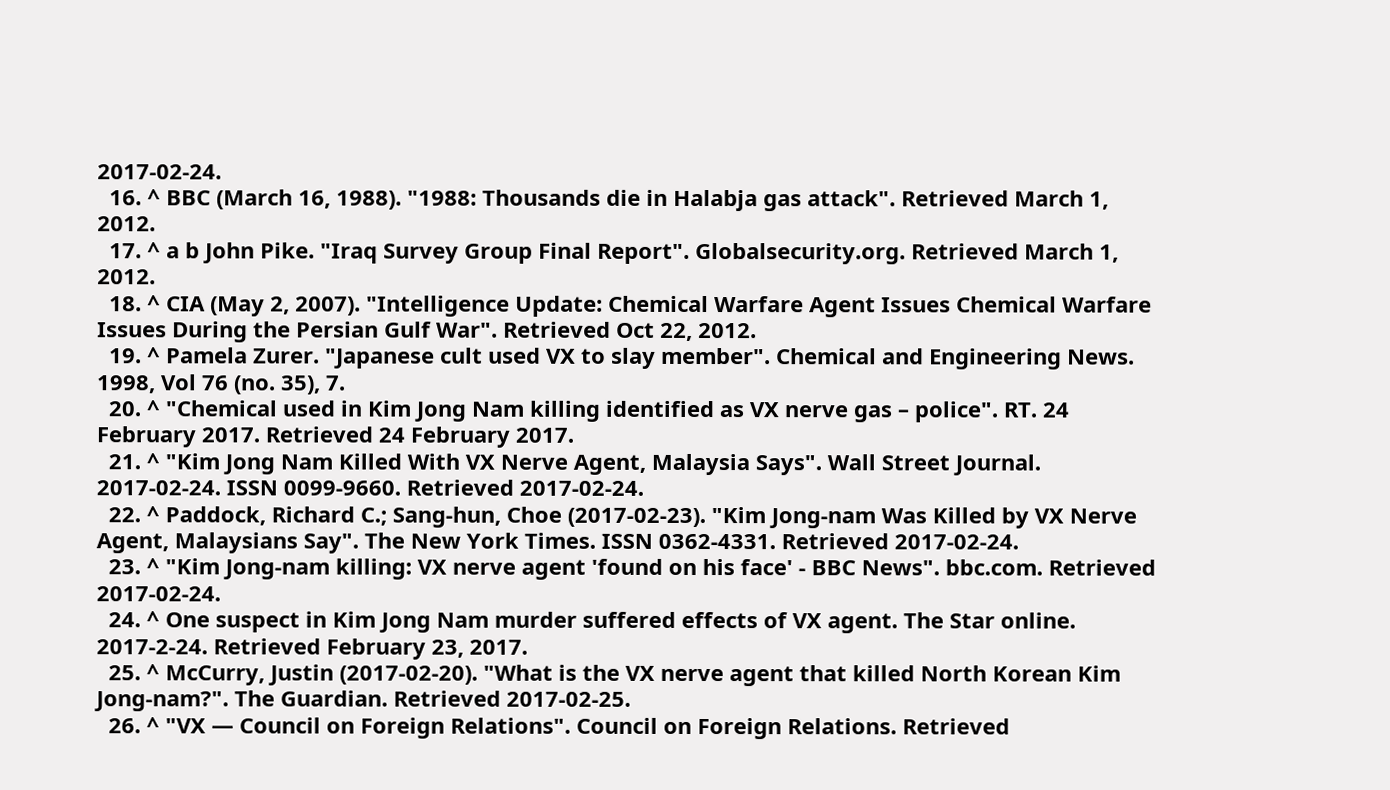2017-02-24.
  16. ^ BBC (March 16, 1988). "1988: Thousands die in Halabja gas attack". Retrieved March 1, 2012.
  17. ^ a b John Pike. "Iraq Survey Group Final Report". Globalsecurity.org. Retrieved March 1, 2012.
  18. ^ CIA (May 2, 2007). "Intelligence Update: Chemical Warfare Agent Issues Chemical Warfare Issues During the Persian Gulf War". Retrieved Oct 22, 2012.
  19. ^ Pamela Zurer. "Japanese cult used VX to slay member". Chemical and Engineering News. 1998, Vol 76 (no. 35), 7.
  20. ^ "Chemical used in Kim Jong Nam killing identified as VX nerve gas – police". RT. 24 February 2017. Retrieved 24 February 2017.
  21. ^ "Kim Jong Nam Killed With VX Nerve Agent, Malaysia Says". Wall Street Journal. 2017-02-24. ISSN 0099-9660. Retrieved 2017-02-24.
  22. ^ Paddock, Richard C.; Sang-hun, Choe (2017-02-23). "Kim Jong-nam Was Killed by VX Nerve Agent, Malaysians Say". The New York Times. ISSN 0362-4331. Retrieved 2017-02-24.
  23. ^ "Kim Jong-nam killing: VX nerve agent 'found on his face' - BBC News". bbc.com. Retrieved 2017-02-24.
  24. ^ One suspect in Kim Jong Nam murder suffered effects of VX agent. The Star online. 2017-2-24. Retrieved February 23, 2017.
  25. ^ McCurry, Justin (2017-02-20). "What is the VX nerve agent that killed North Korean Kim Jong-nam?". The Guardian. Retrieved 2017-02-25.
  26. ^ "VX — Council on Foreign Relations". Council on Foreign Relations. Retrieved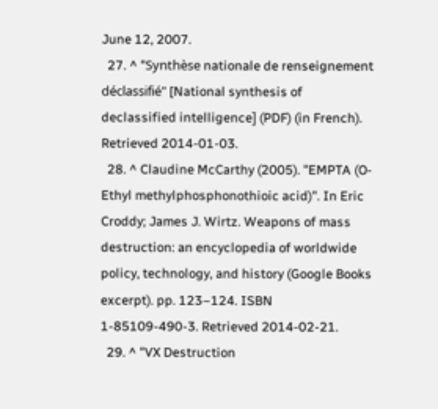June 12, 2007.
  27. ^ "Synthèse nationale de renseignement déclassifié" [National synthesis of declassified intelligence] (PDF) (in French). Retrieved 2014-01-03.
  28. ^ Claudine McCarthy (2005). "EMPTA (O-Ethyl methylphosphonothioic acid)". In Eric Croddy; James J. Wirtz. Weapons of mass destruction: an encyclopedia of worldwide policy, technology, and history (Google Books excerpt). pp. 123–124. ISBN 1-85109-490-3. Retrieved 2014-02-21.
  29. ^ "VX Destruction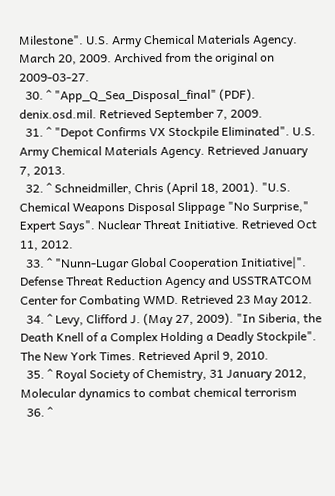Milestone". U.S. Army Chemical Materials Agency. March 20, 2009. Archived from the original on 2009-03-27.
  30. ^ "App_Q_Sea_Disposal_final" (PDF). denix.osd.mil. Retrieved September 7, 2009.
  31. ^ "Depot Confirms VX Stockpile Eliminated". U.S. Army Chemical Materials Agency. Retrieved January 7, 2013.
  32. ^ Schneidmiller, Chris (April 18, 2001). "U.S. Chemical Weapons Disposal Slippage "No Surprise," Expert Says". Nuclear Threat Initiative. Retrieved Oct 11, 2012.
  33. ^ "Nunn-Lugar Global Cooperation Initiative|". Defense Threat Reduction Agency and USSTRATCOM Center for Combating WMD. Retrieved 23 May 2012.
  34. ^ Levy, Clifford J. (May 27, 2009). "In Siberia, the Death Knell of a Complex Holding a Deadly Stockpile". The New York Times. Retrieved April 9, 2010.
  35. ^ Royal Society of Chemistry, 31 January 2012, Molecular dynamics to combat chemical terrorism
  36. ^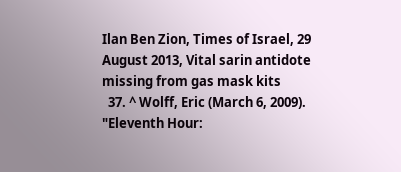Ilan Ben Zion, Times of Israel, 29 August 2013, Vital sarin antidote missing from gas mask kits
  37. ^ Wolff, Eric (March 6, 2009). "Eleventh Hour: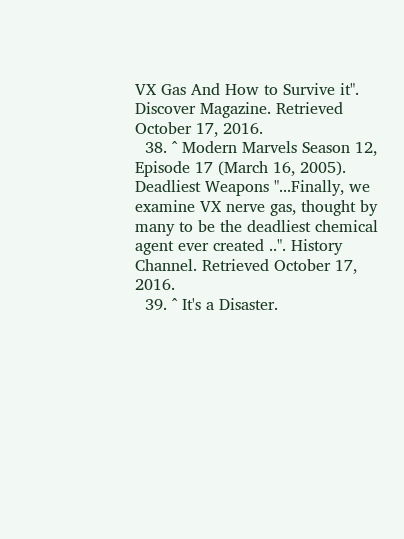VX Gas And How to Survive it". Discover Magazine. Retrieved October 17, 2016.
  38. ^ Modern Marvels Season 12, Episode 17 (March 16, 2005). Deadliest Weapons "...Finally, we examine VX nerve gas, thought by many to be the deadliest chemical agent ever created ..". History Channel. Retrieved October 17, 2016.
  39. ^ It's a Disaster.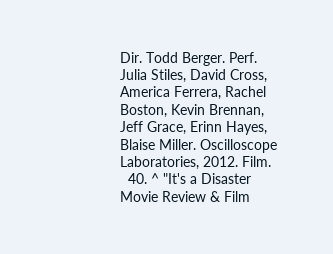Dir. Todd Berger. Perf. Julia Stiles, David Cross, America Ferrera, Rachel Boston, Kevin Brennan, Jeff Grace, Erinn Hayes, Blaise Miller. Oscilloscope Laboratories, 2012. Film.
  40. ^ "It's a Disaster Movie Review & Film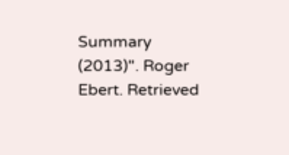Summary (2013)". Roger Ebert. Retrieved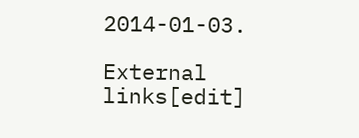2014-01-03.

External links[edit]